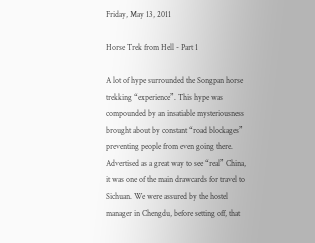Friday, May 13, 2011

Horse Trek from Hell - Part 1

A lot of hype surrounded the Songpan horse trekking “experience”. This hype was compounded by an insatiable mysteriousness brought about by constant “road blockages” preventing people from even going there. Advertised as a great way to see “real” China, it was one of the main drawcards for travel to Sichuan. We were assured by the hostel manager in Chengdu, before setting off, that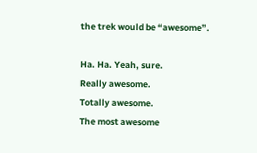the trek would be “awesome”.

Ha. Ha. Yeah, sure.
Really awesome.
Totally awesome.
The most awesome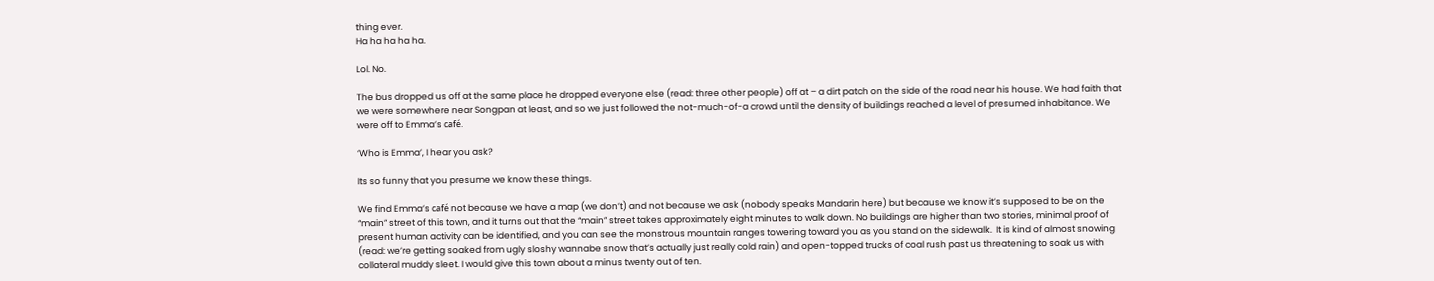thing ever.
Ha ha ha ha ha.

Lol. No.

The bus dropped us off at the same place he dropped everyone else (read: three other people) off at – a dirt patch on the side of the road near his house. We had faith that we were somewhere near Songpan at least, and so we just followed the not-much-of-a crowd until the density of buildings reached a level of presumed inhabitance. We were off to Emma’s café.

‘Who is Emma’, I hear you ask?

Its so funny that you presume we know these things.

We find Emma’s café not because we have a map (we don’t) and not because we ask (nobody speaks Mandarin here) but because we know it’s supposed to be on the “main” street of this town, and it turns out that the “main” street takes approximately eight minutes to walk down. No buildings are higher than two stories, minimal proof of present human activity can be identified, and you can see the monstrous mountain ranges towering toward you as you stand on the sidewalk.  It is kind of almost snowing (read: we’re getting soaked from ugly sloshy wannabe snow that’s actually just really cold rain) and open-topped trucks of coal rush past us threatening to soak us with collateral muddy sleet. I would give this town about a minus twenty out of ten.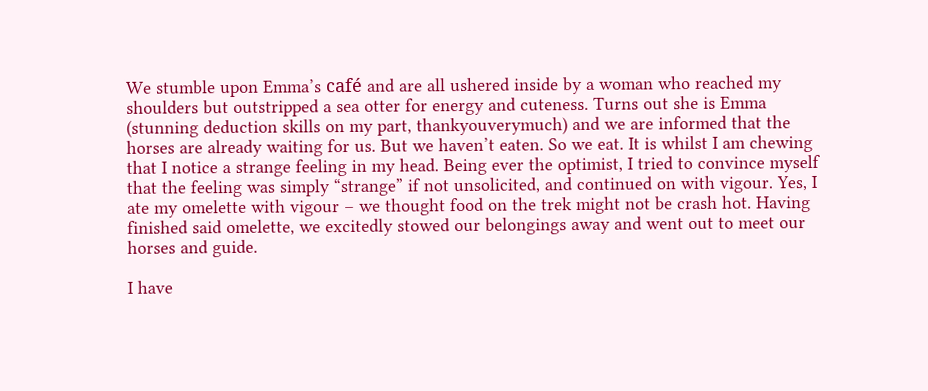We stumble upon Emma’s café and are all ushered inside by a woman who reached my shoulders but outstripped a sea otter for energy and cuteness. Turns out she is Emma (stunning deduction skills on my part, thankyouverymuch) and we are informed that the horses are already waiting for us. But we haven’t eaten. So we eat. It is whilst I am chewing that I notice a strange feeling in my head. Being ever the optimist, I tried to convince myself that the feeling was simply “strange” if not unsolicited, and continued on with vigour. Yes, I ate my omelette with vigour – we thought food on the trek might not be crash hot. Having finished said omelette, we excitedly stowed our belongings away and went out to meet our horses and guide.

I have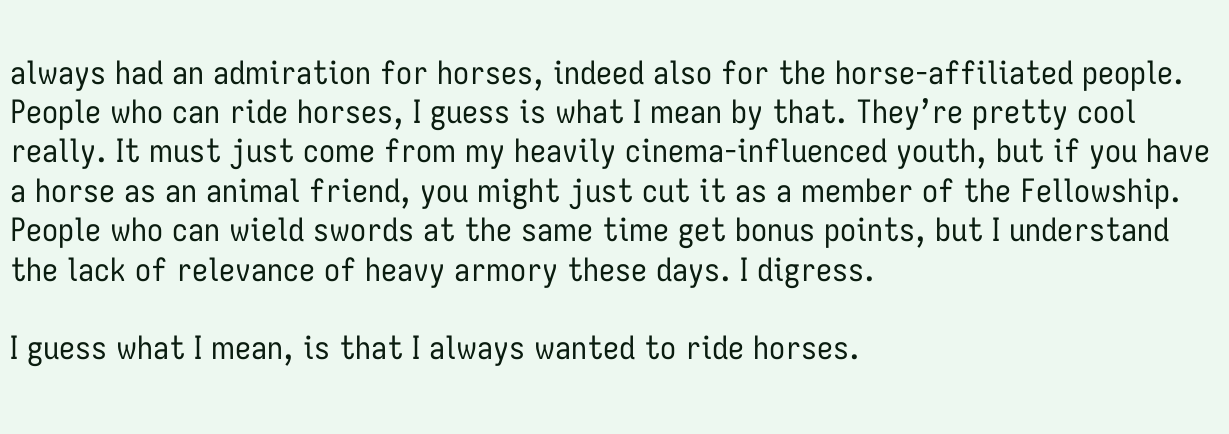always had an admiration for horses, indeed also for the horse-affiliated people. People who can ride horses, I guess is what I mean by that. They’re pretty cool really. It must just come from my heavily cinema-influenced youth, but if you have a horse as an animal friend, you might just cut it as a member of the Fellowship. People who can wield swords at the same time get bonus points, but I understand the lack of relevance of heavy armory these days. I digress.

I guess what I mean, is that I always wanted to ride horses.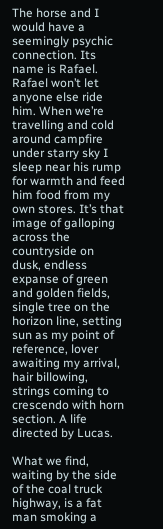The horse and I would have a seemingly psychic connection. Its name is Rafael. Rafael won’t let anyone else ride him. When we’re travelling and cold around campfire under starry sky I sleep near his rump for warmth and feed him food from my own stores. It’s that image of galloping across the countryside on dusk, endless expanse of green and golden fields, single tree on the horizon line, setting sun as my point of reference, lover awaiting my arrival, hair billowing, strings coming to crescendo with horn section. A life directed by Lucas.

What we find, waiting by the side of the coal truck highway, is a fat man smoking a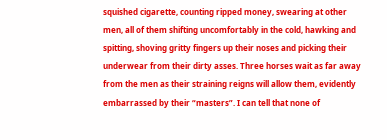squished cigarette, counting ripped money, swearing at other men, all of them shifting uncomfortably in the cold, hawking and spitting, shoving gritty fingers up their noses and picking their underwear from their dirty asses. Three horses wait as far away from the men as their straining reigns will allow them, evidently embarrassed by their “masters”. I can tell that none of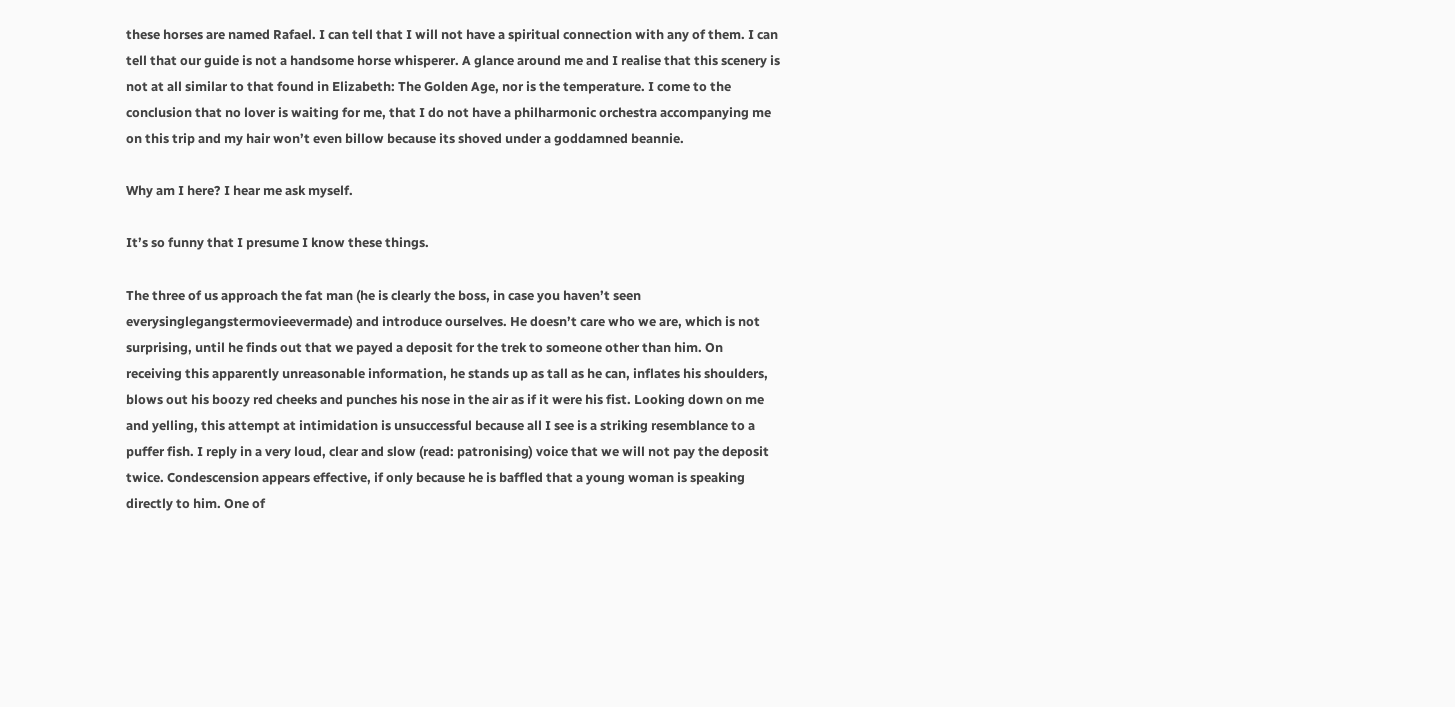these horses are named Rafael. I can tell that I will not have a spiritual connection with any of them. I can tell that our guide is not a handsome horse whisperer. A glance around me and I realise that this scenery is not at all similar to that found in Elizabeth: The Golden Age, nor is the temperature. I come to the conclusion that no lover is waiting for me, that I do not have a philharmonic orchestra accompanying me on this trip and my hair won’t even billow because its shoved under a goddamned beannie.

Why am I here? I hear me ask myself.

It’s so funny that I presume I know these things.

The three of us approach the fat man (he is clearly the boss, in case you haven’t seen everysinglegangstermovieevermade) and introduce ourselves. He doesn’t care who we are, which is not surprising, until he finds out that we payed a deposit for the trek to someone other than him. On receiving this apparently unreasonable information, he stands up as tall as he can, inflates his shoulders, blows out his boozy red cheeks and punches his nose in the air as if it were his fist. Looking down on me and yelling, this attempt at intimidation is unsuccessful because all I see is a striking resemblance to a puffer fish. I reply in a very loud, clear and slow (read: patronising) voice that we will not pay the deposit twice. Condescension appears effective, if only because he is baffled that a young woman is speaking directly to him. One of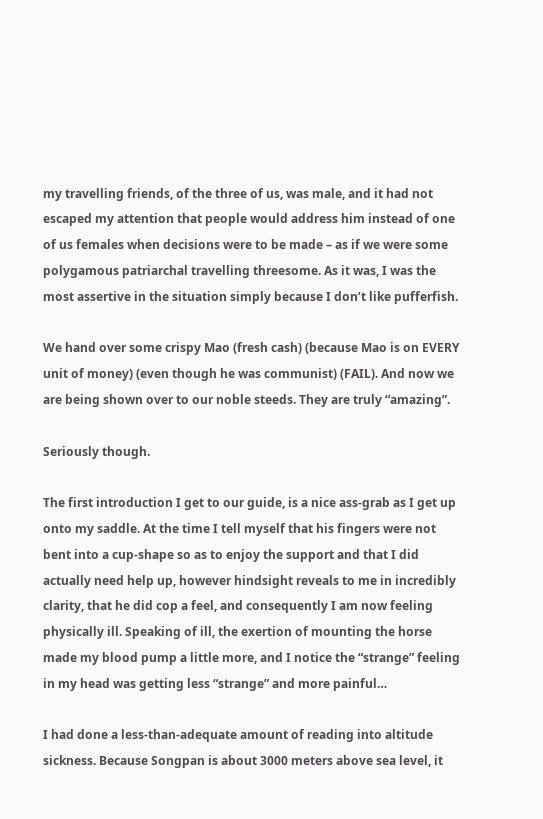my travelling friends, of the three of us, was male, and it had not escaped my attention that people would address him instead of one of us females when decisions were to be made – as if we were some polygamous patriarchal travelling threesome. As it was, I was the most assertive in the situation simply because I don’t like pufferfish.

We hand over some crispy Mao (fresh cash) (because Mao is on EVERY unit of money) (even though he was communist) (FAIL). And now we are being shown over to our noble steeds. They are truly “amazing”.

Seriously though.

The first introduction I get to our guide, is a nice ass-grab as I get up onto my saddle. At the time I tell myself that his fingers were not bent into a cup-shape so as to enjoy the support and that I did actually need help up, however hindsight reveals to me in incredibly clarity, that he did cop a feel, and consequently I am now feeling physically ill. Speaking of ill, the exertion of mounting the horse made my blood pump a little more, and I notice the “strange” feeling in my head was getting less “strange” and more painful…

I had done a less-than-adequate amount of reading into altitude sickness. Because Songpan is about 3000 meters above sea level, it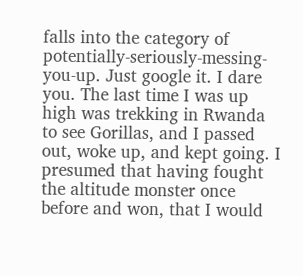falls into the category of potentially-seriously-messing-you-up. Just google it. I dare you. The last time I was up high was trekking in Rwanda to see Gorillas, and I passed out, woke up, and kept going. I presumed that having fought the altitude monster once before and won, that I would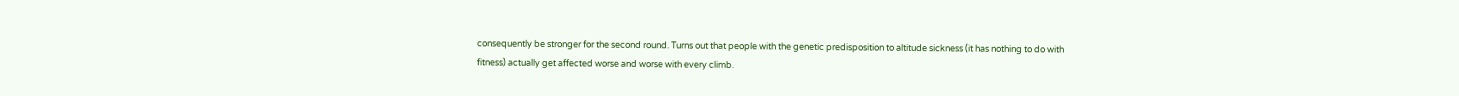consequently be stronger for the second round. Turns out that people with the genetic predisposition to altitude sickness (it has nothing to do with fitness) actually get affected worse and worse with every climb.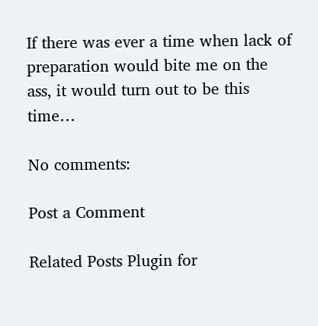If there was ever a time when lack of preparation would bite me on the ass, it would turn out to be this time…

No comments:

Post a Comment

Related Posts Plugin for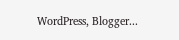WordPress, Blogger...